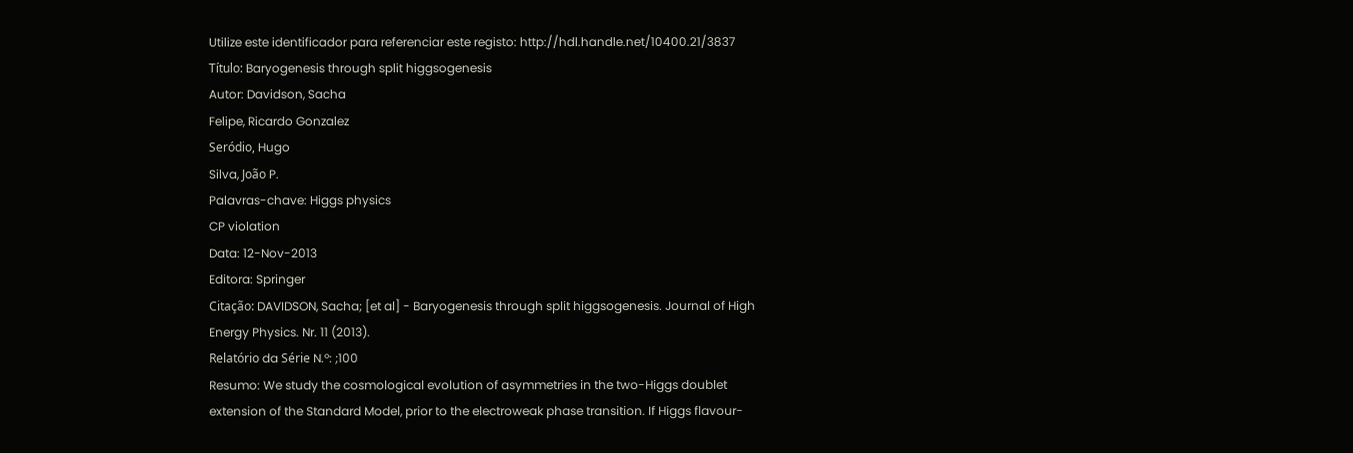Utilize este identificador para referenciar este registo: http://hdl.handle.net/10400.21/3837
Título: Baryogenesis through split higgsogenesis
Autor: Davidson, Sacha
Felipe, Ricardo Gonzalez
Seródio, Hugo
Silva, João P.
Palavras-chave: Higgs physics
CP violation
Data: 12-Nov-2013
Editora: Springer
Citação: DAVIDSON, Sacha; [et al] - Baryogenesis through split higgsogenesis. Journal of High Energy Physics. Nr. 11 (2013).
Relatório da Série N.º: ;100
Resumo: We study the cosmological evolution of asymmetries in the two-Higgs doublet extension of the Standard Model, prior to the electroweak phase transition. If Higgs flavour-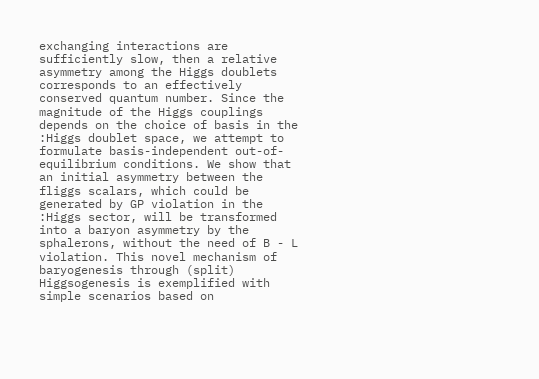exchanging interactions are sufficiently slow, then a relative asymmetry among the Higgs doublets corresponds to an effectively conserved quantum number. Since the magnitude of the Higgs couplings depends on the choice of basis in the :Higgs doublet space, we attempt to formulate basis-independent out-of-equilibrium conditions. We show that an initial asymmetry between the fliggs scalars, which could be generated by GP violation in the :Higgs sector, will be transformed into a baryon asymmetry by the sphalerons, without the need of B - L violation. This novel mechanism of baryogenesis through (split) Higgsogenesis is exemplified with simple scenarios based on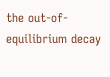the out-of-equilibrium decay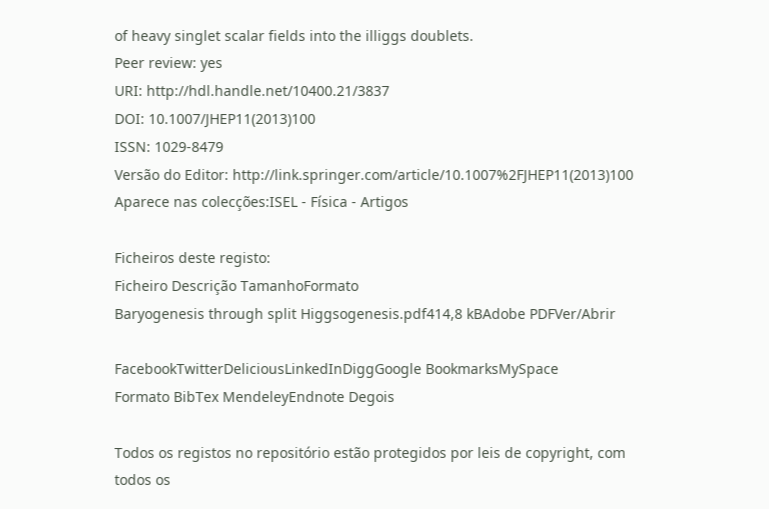of heavy singlet scalar fields into the illiggs doublets.
Peer review: yes
URI: http://hdl.handle.net/10400.21/3837
DOI: 10.1007/JHEP11(2013)100
ISSN: 1029-8479
Versão do Editor: http://link.springer.com/article/10.1007%2FJHEP11(2013)100
Aparece nas colecções:ISEL - Física - Artigos

Ficheiros deste registo:
Ficheiro Descrição TamanhoFormato
Baryogenesis through split Higgsogenesis.pdf414,8 kBAdobe PDFVer/Abrir

FacebookTwitterDeliciousLinkedInDiggGoogle BookmarksMySpace
Formato BibTex MendeleyEndnote Degois

Todos os registos no repositório estão protegidos por leis de copyright, com todos os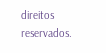direitos reservados.